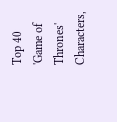Top 40 'Game of Thrones' Characters,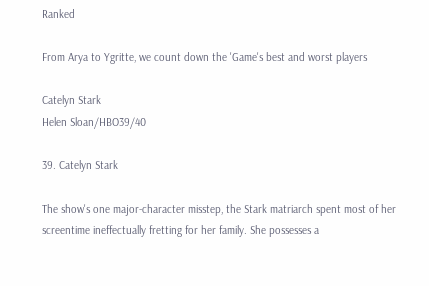Ranked

From Arya to Ygritte, we count down the 'Game's best and worst players

Catelyn Stark
Helen Sloan/HBO39/40

39. Catelyn Stark

The show's one major-character misstep, the Stark matriarch spent most of her screentime ineffectually fretting for her family. She possesses a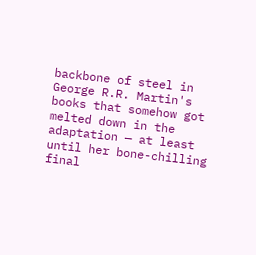backbone of steel in George R.R. Martin's books that somehow got melted down in the adaptation — at least until her bone-chilling final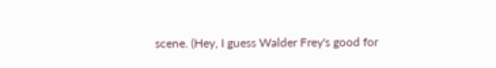scene. (Hey, I guess Walder Frey's good for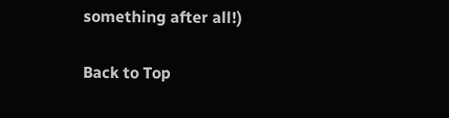something after all!)

Back to Top